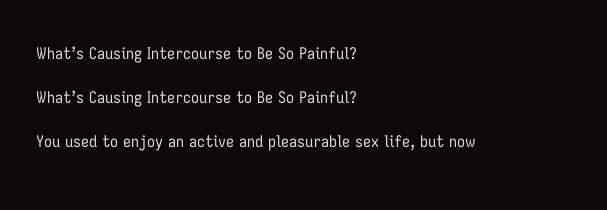What’s Causing Intercourse to Be So Painful?

What’s Causing Intercourse to Be So Painful?

You used to enjoy an active and pleasurable sex life, but now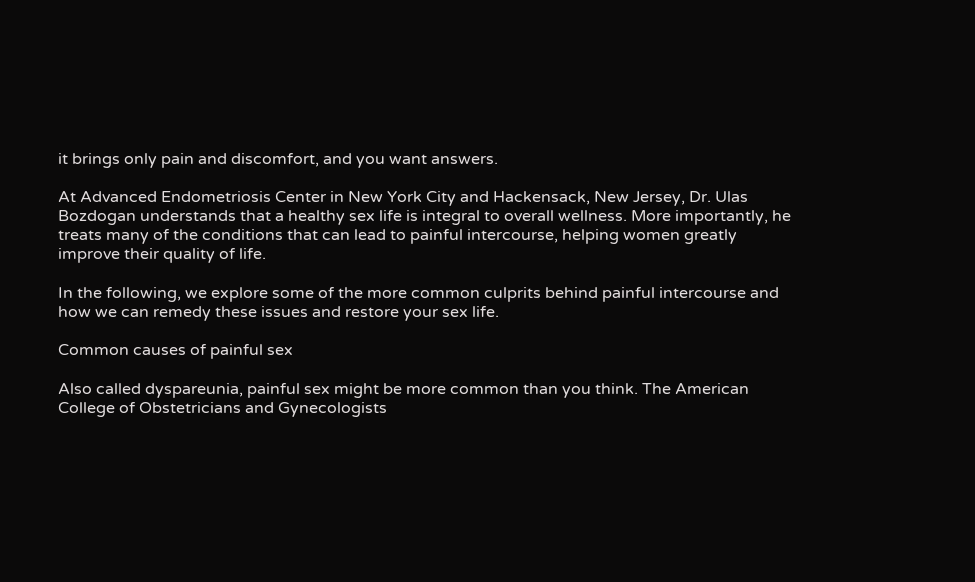it brings only pain and discomfort, and you want answers.

At Advanced Endometriosis Center in New York City and Hackensack, New Jersey, Dr. Ulas Bozdogan understands that a healthy sex life is integral to overall wellness. More importantly, he treats many of the conditions that can lead to painful intercourse, helping women greatly improve their quality of life.

In the following, we explore some of the more common culprits behind painful intercourse and how we can remedy these issues and restore your sex life.

Common causes of painful sex

Also called dyspareunia, painful sex might be more common than you think. The American College of Obstetricians and Gynecologists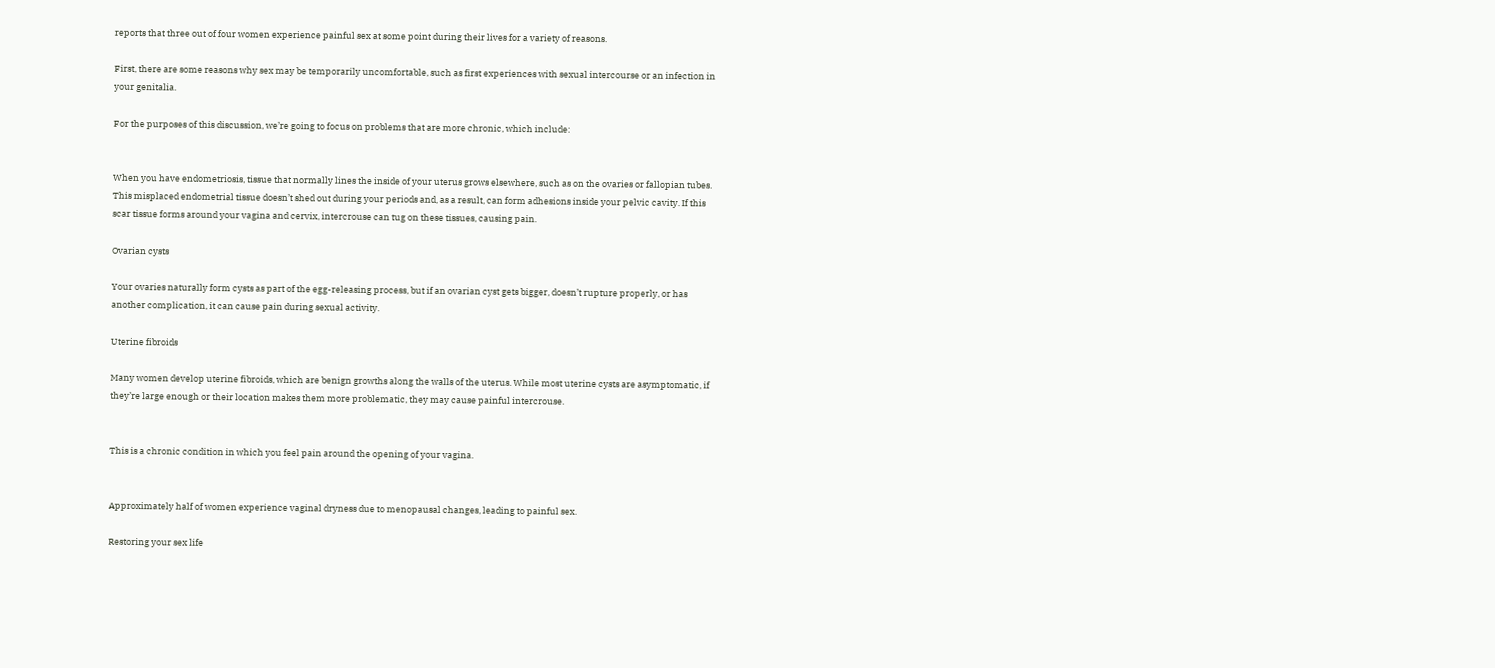reports that three out of four women experience painful sex at some point during their lives for a variety of reasons.

First, there are some reasons why sex may be temporarily uncomfortable, such as first experiences with sexual intercourse or an infection in your genitalia.

For the purposes of this discussion, we’re going to focus on problems that are more chronic, which include:


When you have endometriosis, tissue that normally lines the inside of your uterus grows elsewhere, such as on the ovaries or fallopian tubes. This misplaced endometrial tissue doesn’t shed out during your periods and, as a result, can form adhesions inside your pelvic cavity. If this scar tissue forms around your vagina and cervix, intercrouse can tug on these tissues, causing pain.

Ovarian cysts

Your ovaries naturally form cysts as part of the egg-releasing process, but if an ovarian cyst gets bigger, doesn’t rupture properly, or has another complication, it can cause pain during sexual activity.

Uterine fibroids

Many women develop uterine fibroids, which are benign growths along the walls of the uterus. While most uterine cysts are asymptomatic, if they’re large enough or their location makes them more problematic, they may cause painful intercrouse.


This is a chronic condition in which you feel pain around the opening of your vagina.


Approximately half of women experience vaginal dryness due to menopausal changes, leading to painful sex.

Restoring your sex life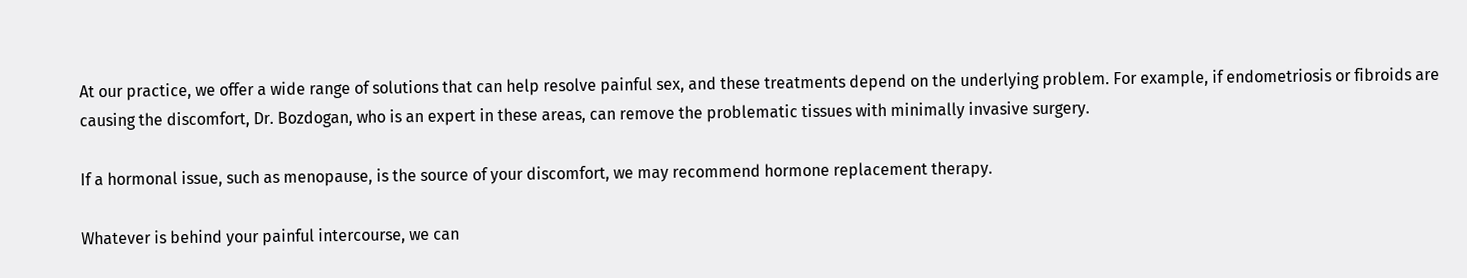At our practice, we offer a wide range of solutions that can help resolve painful sex, and these treatments depend on the underlying problem. For example, if endometriosis or fibroids are causing the discomfort, Dr. Bozdogan, who is an expert in these areas, can remove the problematic tissues with minimally invasive surgery.

If a hormonal issue, such as menopause, is the source of your discomfort, we may recommend hormone replacement therapy.

Whatever is behind your painful intercourse, we can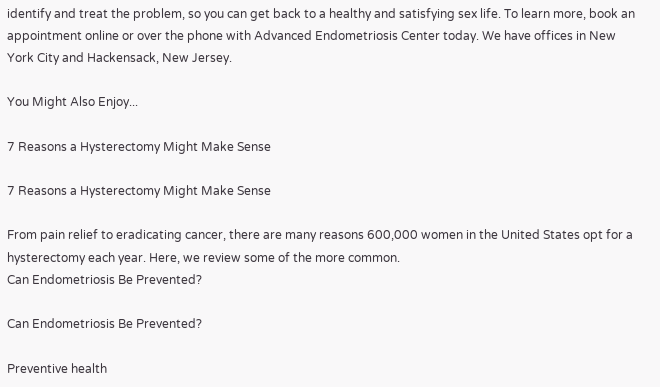identify and treat the problem, so you can get back to a healthy and satisfying sex life. To learn more, book an appointment online or over the phone with Advanced Endometriosis Center today. We have offices in New York City and Hackensack, New Jersey.

You Might Also Enjoy...

7 Reasons a Hysterectomy Might Make Sense

7 Reasons a Hysterectomy Might Make Sense

From pain relief to eradicating cancer, there are many reasons 600,000 women in the United States opt for a hysterectomy each year. Here, we review some of the more common.
Can Endometriosis Be Prevented?

Can Endometriosis Be Prevented?

Preventive health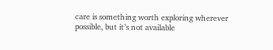care is something worth exploring wherever possible, but it’s not available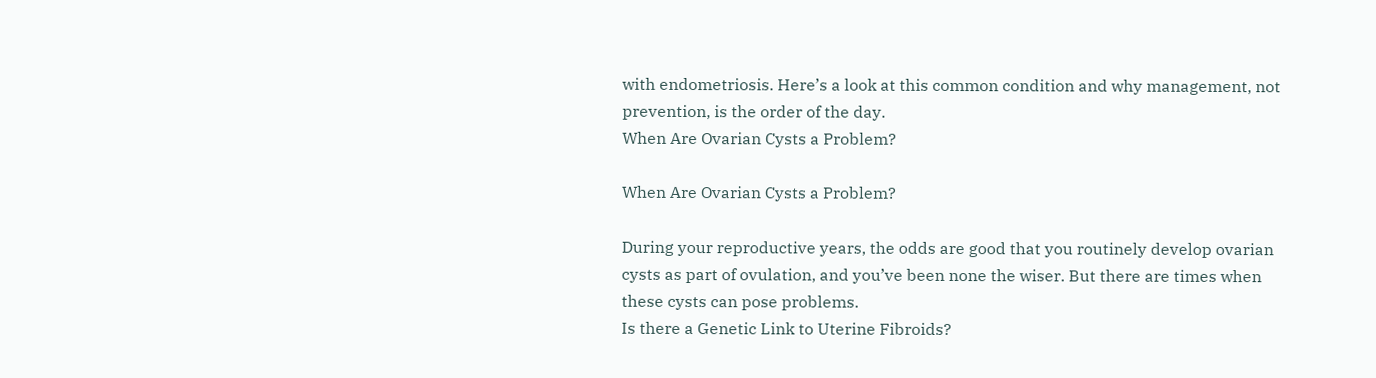with endometriosis. Here’s a look at this common condition and why management, not prevention, is the order of the day.
When Are Ovarian Cysts a Problem?

When Are Ovarian Cysts a Problem?

During your reproductive years, the odds are good that you routinely develop ovarian cysts as part of ovulation, and you’ve been none the wiser. But there are times when these cysts can pose problems.
Is there a Genetic Link to Uterine Fibroids?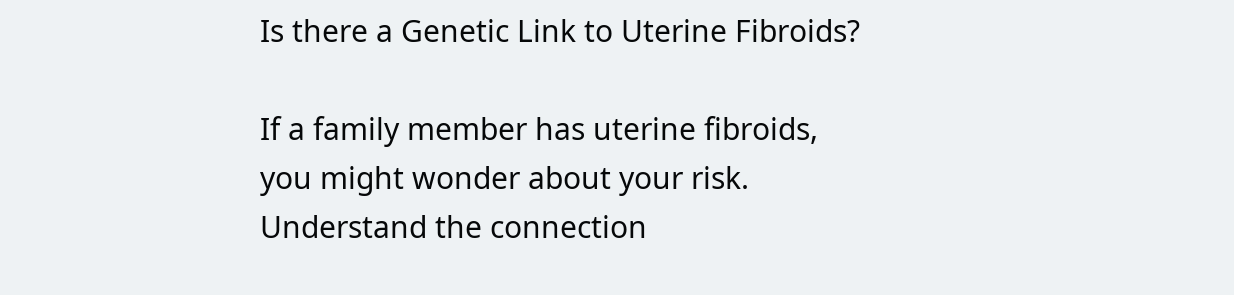Is there a Genetic Link to Uterine Fibroids?

If a family member has uterine fibroids, you might wonder about your risk. Understand the connection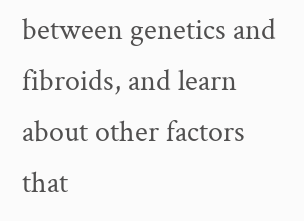between genetics and fibroids, and learn about other factors that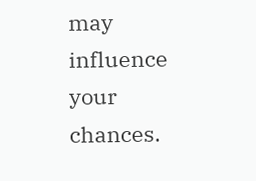may influence your chances.